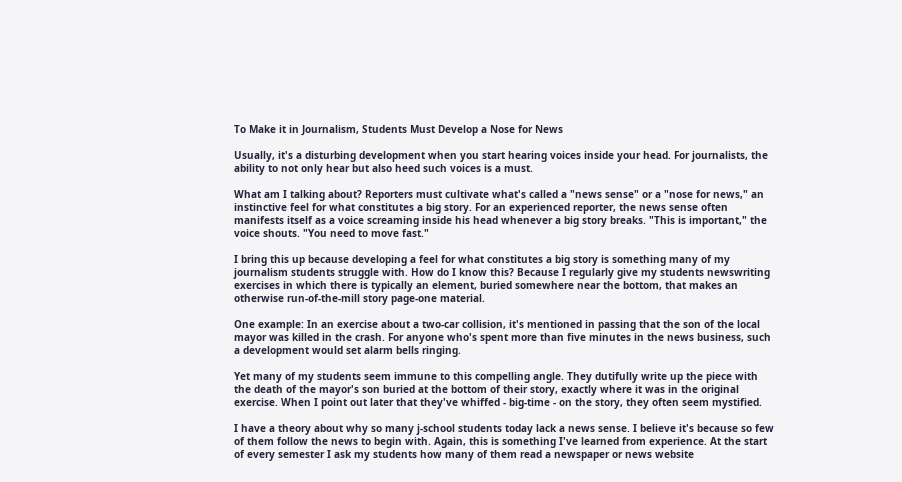To Make it in Journalism, Students Must Develop a Nose for News

Usually, it's a disturbing development when you start hearing voices inside your head. For journalists, the ability to not only hear but also heed such voices is a must.

What am I talking about? Reporters must cultivate what's called a "news sense" or a "nose for news," an instinctive feel for what constitutes a big story. For an experienced reporter, the news sense often manifests itself as a voice screaming inside his head whenever a big story breaks. "This is important," the voice shouts. "You need to move fast."

I bring this up because developing a feel for what constitutes a big story is something many of my journalism students struggle with. How do I know this? Because I regularly give my students newswriting exercises in which there is typically an element, buried somewhere near the bottom, that makes an otherwise run-of-the-mill story page-one material.

One example: In an exercise about a two-car collision, it's mentioned in passing that the son of the local mayor was killed in the crash. For anyone who's spent more than five minutes in the news business, such a development would set alarm bells ringing.

Yet many of my students seem immune to this compelling angle. They dutifully write up the piece with the death of the mayor's son buried at the bottom of their story, exactly where it was in the original exercise. When I point out later that they've whiffed - big-time - on the story, they often seem mystified.

I have a theory about why so many j-school students today lack a news sense. I believe it's because so few of them follow the news to begin with. Again, this is something I've learned from experience. At the start of every semester I ask my students how many of them read a newspaper or news website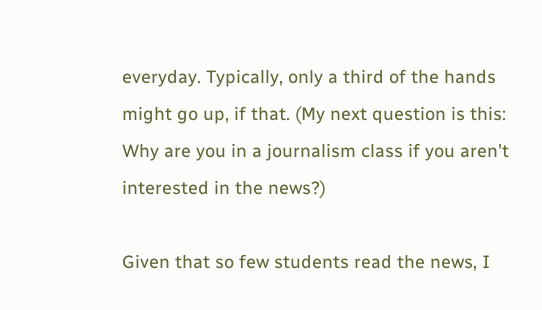everyday. Typically, only a third of the hands might go up, if that. (My next question is this: Why are you in a journalism class if you aren't interested in the news?)

Given that so few students read the news, I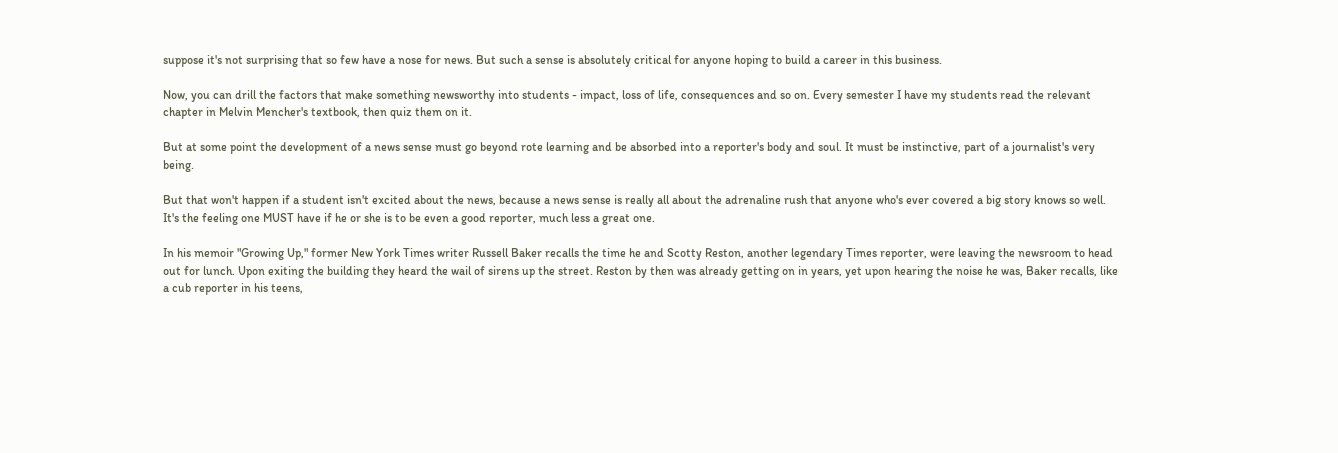suppose it's not surprising that so few have a nose for news. But such a sense is absolutely critical for anyone hoping to build a career in this business.

Now, you can drill the factors that make something newsworthy into students - impact, loss of life, consequences and so on. Every semester I have my students read the relevant chapter in Melvin Mencher's textbook, then quiz them on it.

But at some point the development of a news sense must go beyond rote learning and be absorbed into a reporter's body and soul. It must be instinctive, part of a journalist's very being.

But that won't happen if a student isn't excited about the news, because a news sense is really all about the adrenaline rush that anyone who's ever covered a big story knows so well. It's the feeling one MUST have if he or she is to be even a good reporter, much less a great one.

In his memoir "Growing Up," former New York Times writer Russell Baker recalls the time he and Scotty Reston, another legendary Times reporter, were leaving the newsroom to head out for lunch. Upon exiting the building they heard the wail of sirens up the street. Reston by then was already getting on in years, yet upon hearing the noise he was, Baker recalls, like a cub reporter in his teens,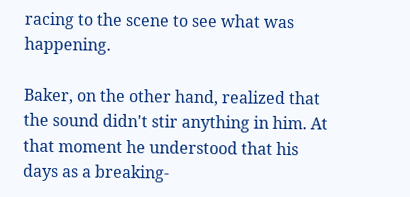racing to the scene to see what was happening.

Baker, on the other hand, realized that the sound didn't stir anything in him. At that moment he understood that his days as a breaking-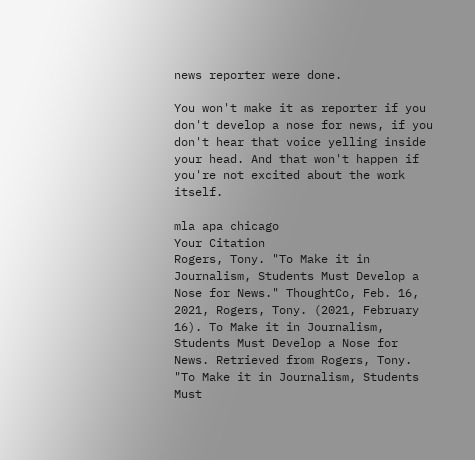news reporter were done.

You won't make it as reporter if you don't develop a nose for news, if you don't hear that voice yelling inside your head. And that won't happen if you're not excited about the work itself.

mla apa chicago
Your Citation
Rogers, Tony. "To Make it in Journalism, Students Must Develop a Nose for News." ThoughtCo, Feb. 16, 2021, Rogers, Tony. (2021, February 16). To Make it in Journalism, Students Must Develop a Nose for News. Retrieved from Rogers, Tony. "To Make it in Journalism, Students Must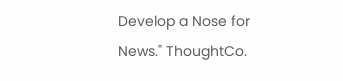Develop a Nose for News." ThoughtCo.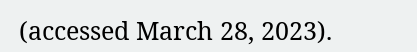(accessed March 28, 2023).